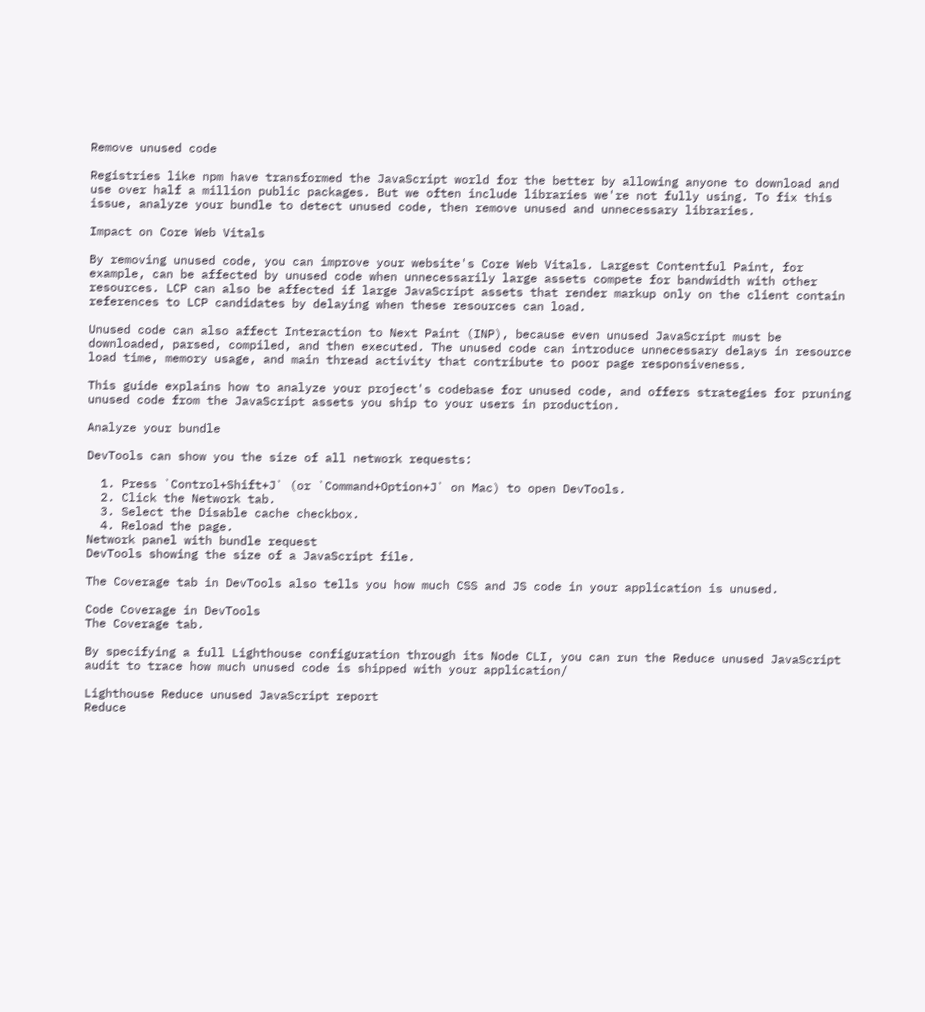Remove unused code

Registries like npm have transformed the JavaScript world for the better by allowing anyone to download and use over half a million public packages. But we often include libraries we're not fully using. To fix this issue, analyze your bundle to detect unused code, then remove unused and unnecessary libraries.

Impact on Core Web Vitals

By removing unused code, you can improve your website's Core Web Vitals. Largest Contentful Paint, for example, can be affected by unused code when unnecessarily large assets compete for bandwidth with other resources. LCP can also be affected if large JavaScript assets that render markup only on the client contain references to LCP candidates by delaying when these resources can load.

Unused code can also affect Interaction to Next Paint (INP), because even unused JavaScript must be downloaded, parsed, compiled, and then executed. The unused code can introduce unnecessary delays in resource load time, memory usage, and main thread activity that contribute to poor page responsiveness.

This guide explains how to analyze your project's codebase for unused code, and offers strategies for pruning unused code from the JavaScript assets you ship to your users in production.

Analyze your bundle

DevTools can show you the size of all network requests:

  1. Press `Control+Shift+J` (or `Command+Option+J` on Mac) to open DevTools.
  2. Click the Network tab.
  3. Select the Disable cache checkbox.
  4. Reload the page.
Network panel with bundle request
DevTools showing the size of a JavaScript file.

The Coverage tab in DevTools also tells you how much CSS and JS code in your application is unused.

Code Coverage in DevTools
The Coverage tab.

By specifying a full Lighthouse configuration through its Node CLI, you can run the Reduce unused JavaScript audit to trace how much unused code is shipped with your application/

Lighthouse Reduce unused JavaScript report
Reduce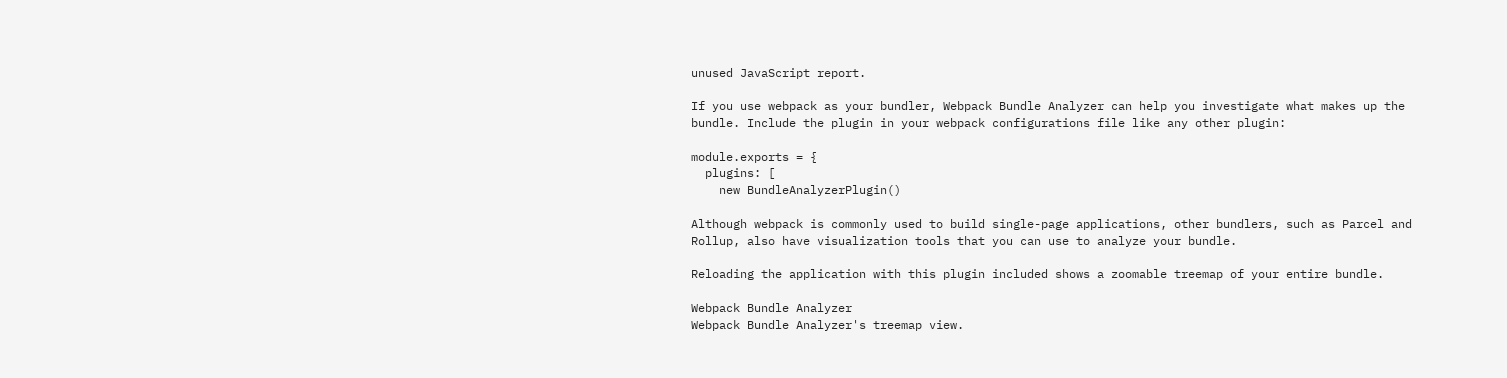unused JavaScript report.

If you use webpack as your bundler, Webpack Bundle Analyzer can help you investigate what makes up the bundle. Include the plugin in your webpack configurations file like any other plugin:

module.exports = {
  plugins: [
    new BundleAnalyzerPlugin()

Although webpack is commonly used to build single-page applications, other bundlers, such as Parcel and Rollup, also have visualization tools that you can use to analyze your bundle.

Reloading the application with this plugin included shows a zoomable treemap of your entire bundle.

Webpack Bundle Analyzer
Webpack Bundle Analyzer's treemap view.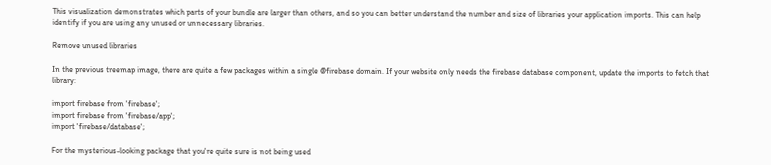This visualization demonstrates which parts of your bundle are larger than others, and so you can better understand the number and size of libraries your application imports. This can help identify if you are using any unused or unnecessary libraries.

Remove unused libraries

In the previous treemap image, there are quite a few packages within a single @firebase domain. If your website only needs the firebase database component, update the imports to fetch that library:

import firebase from 'firebase';
import firebase from 'firebase/app';
import 'firebase/database';

For the mysterious-looking package that you're quite sure is not being used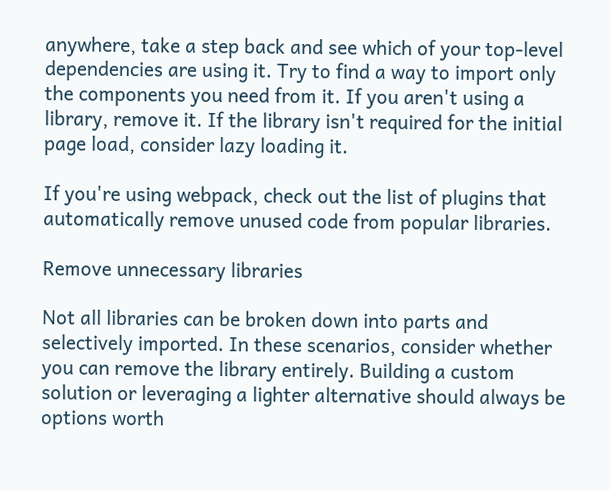anywhere, take a step back and see which of your top-level dependencies are using it. Try to find a way to import only the components you need from it. If you aren't using a library, remove it. If the library isn't required for the initial page load, consider lazy loading it.

If you're using webpack, check out the list of plugins that automatically remove unused code from popular libraries.

Remove unnecessary libraries

Not all libraries can be broken down into parts and selectively imported. In these scenarios, consider whether you can remove the library entirely. Building a custom solution or leveraging a lighter alternative should always be options worth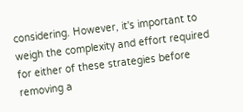considering. However, it's important to weigh the complexity and effort required for either of these strategies before removing a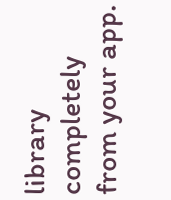library completely from your app.